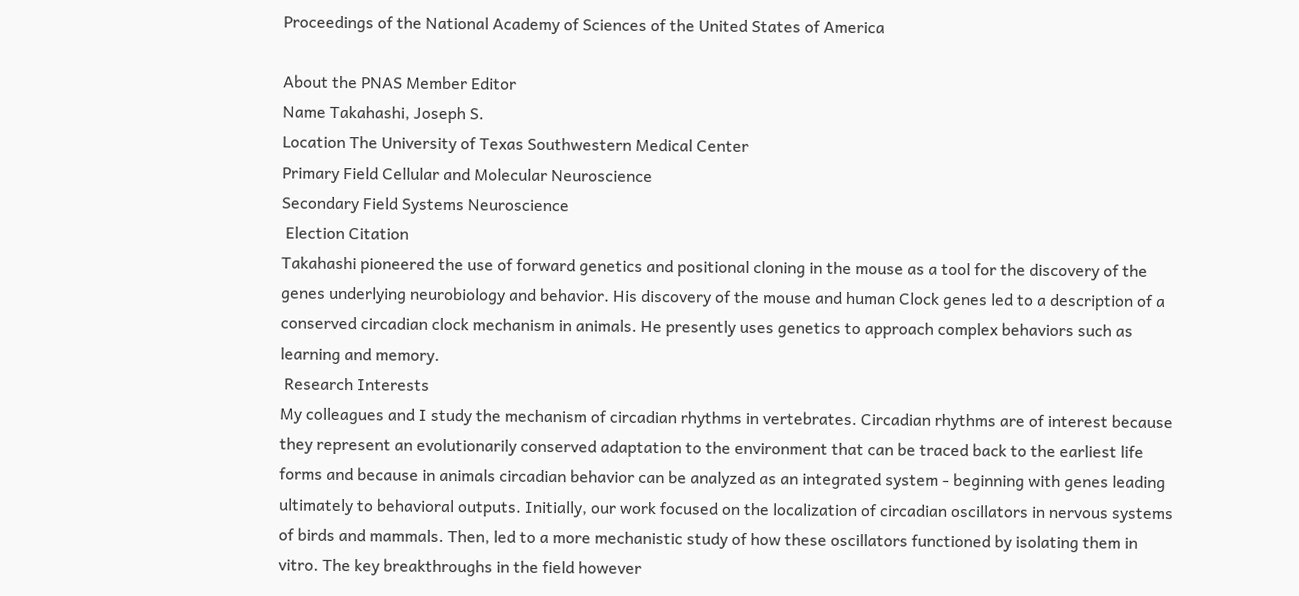Proceedings of the National Academy of Sciences of the United States of America

About the PNAS Member Editor
Name Takahashi, Joseph S.
Location The University of Texas Southwestern Medical Center
Primary Field Cellular and Molecular Neuroscience
Secondary Field Systems Neuroscience
 Election Citation
Takahashi pioneered the use of forward genetics and positional cloning in the mouse as a tool for the discovery of the genes underlying neurobiology and behavior. His discovery of the mouse and human Clock genes led to a description of a conserved circadian clock mechanism in animals. He presently uses genetics to approach complex behaviors such as learning and memory.
 Research Interests
My colleagues and I study the mechanism of circadian rhythms in vertebrates. Circadian rhythms are of interest because they represent an evolutionarily conserved adaptation to the environment that can be traced back to the earliest life forms and because in animals circadian behavior can be analyzed as an integrated system - beginning with genes leading ultimately to behavioral outputs. Initially, our work focused on the localization of circadian oscillators in nervous systems of birds and mammals. Then, led to a more mechanistic study of how these oscillators functioned by isolating them in vitro. The key breakthroughs in the field however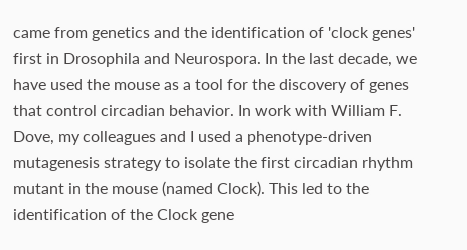came from genetics and the identification of 'clock genes' first in Drosophila and Neurospora. In the last decade, we have used the mouse as a tool for the discovery of genes that control circadian behavior. In work with William F. Dove, my colleagues and I used a phenotype-driven mutagenesis strategy to isolate the first circadian rhythm mutant in the mouse (named Clock). This led to the identification of the Clock gene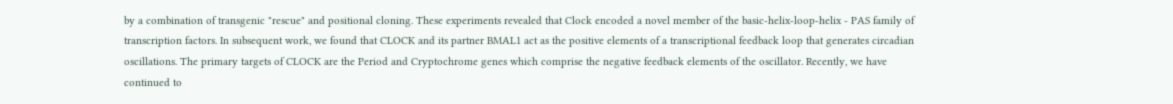by a combination of transgenic "rescue" and positional cloning. These experiments revealed that Clock encoded a novel member of the basic-helix-loop-helix - PAS family of transcription factors. In subsequent work, we found that CLOCK and its partner BMAL1 act as the positive elements of a transcriptional feedback loop that generates circadian oscillations. The primary targets of CLOCK are the Period and Cryptochrome genes which comprise the negative feedback elements of the oscillator. Recently, we have continued to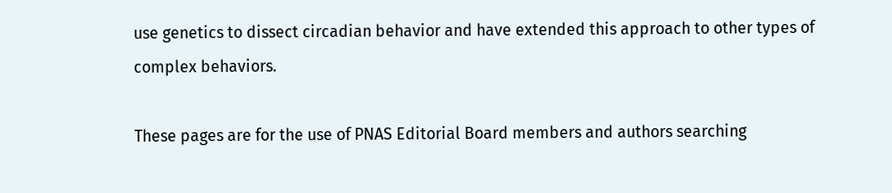use genetics to dissect circadian behavior and have extended this approach to other types of complex behaviors.

These pages are for the use of PNAS Editorial Board members and authors searching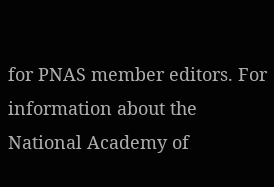for PNAS member editors. For information about the National Academy of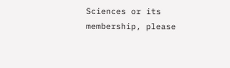Sciences or its membership, please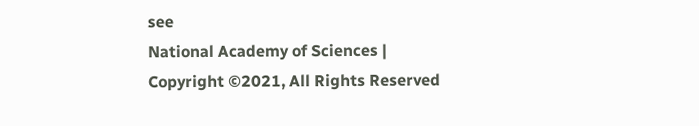see
National Academy of Sciences | Copyright ©2021, All Rights Reserved